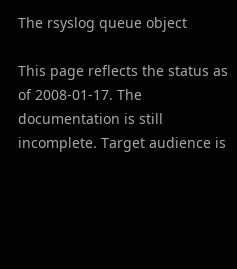The rsyslog queue object

This page reflects the status as of 2008-01-17. The documentation is still incomplete. Target audience is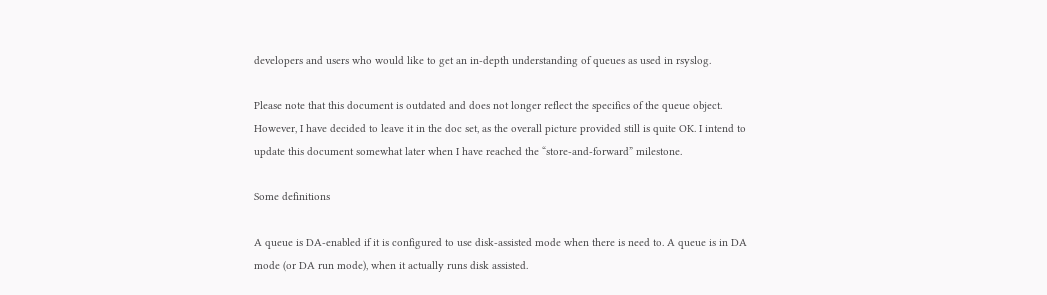developers and users who would like to get an in-depth understanding of queues as used in rsyslog.

Please note that this document is outdated and does not longer reflect the specifics of the queue object. However, I have decided to leave it in the doc set, as the overall picture provided still is quite OK. I intend to update this document somewhat later when I have reached the “store-and-forward” milestone.

Some definitions

A queue is DA-enabled if it is configured to use disk-assisted mode when there is need to. A queue is in DA mode (or DA run mode), when it actually runs disk assisted.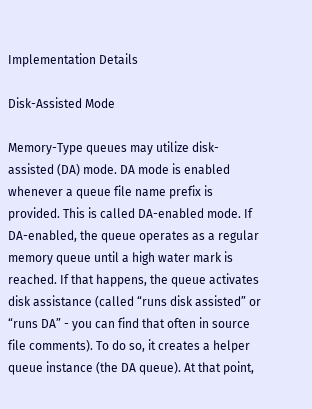Implementation Details

Disk-Assisted Mode

Memory-Type queues may utilize disk-assisted (DA) mode. DA mode is enabled whenever a queue file name prefix is provided. This is called DA-enabled mode. If DA-enabled, the queue operates as a regular memory queue until a high water mark is reached. If that happens, the queue activates disk assistance (called “runs disk assisted” or “runs DA” - you can find that often in source file comments). To do so, it creates a helper queue instance (the DA queue). At that point,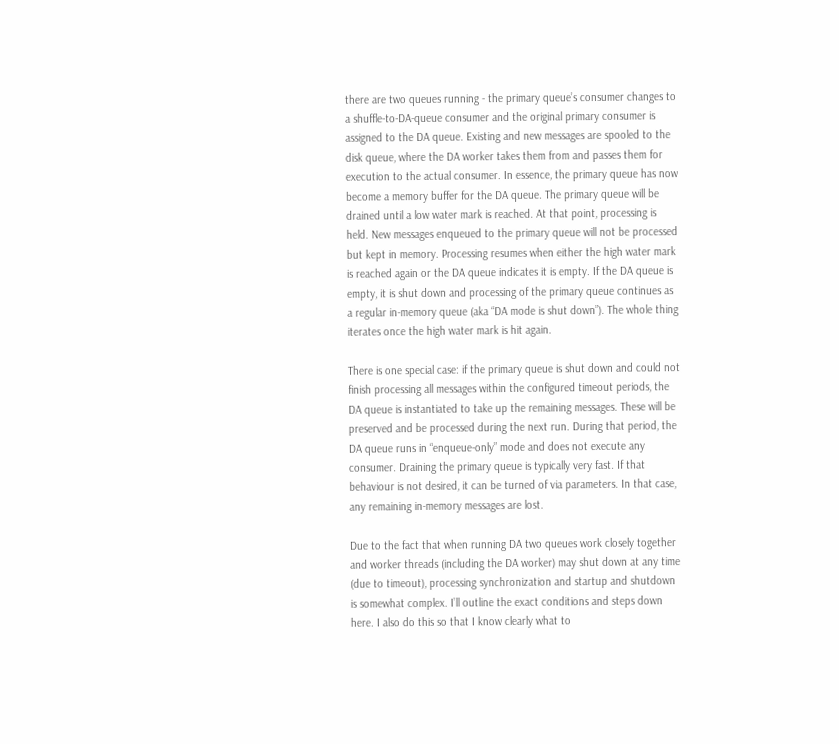there are two queues running - the primary queue’s consumer changes to a shuffle-to-DA-queue consumer and the original primary consumer is assigned to the DA queue. Existing and new messages are spooled to the disk queue, where the DA worker takes them from and passes them for execution to the actual consumer. In essence, the primary queue has now become a memory buffer for the DA queue. The primary queue will be drained until a low water mark is reached. At that point, processing is held. New messages enqueued to the primary queue will not be processed but kept in memory. Processing resumes when either the high water mark is reached again or the DA queue indicates it is empty. If the DA queue is empty, it is shut down and processing of the primary queue continues as a regular in-memory queue (aka “DA mode is shut down”). The whole thing iterates once the high water mark is hit again.

There is one special case: if the primary queue is shut down and could not finish processing all messages within the configured timeout periods, the DA queue is instantiated to take up the remaining messages. These will be preserved and be processed during the next run. During that period, the DA queue runs in “enqueue-only” mode and does not execute any consumer. Draining the primary queue is typically very fast. If that behaviour is not desired, it can be turned of via parameters. In that case, any remaining in-memory messages are lost.

Due to the fact that when running DA two queues work closely together and worker threads (including the DA worker) may shut down at any time (due to timeout), processing synchronization and startup and shutdown is somewhat complex. I’ll outline the exact conditions and steps down here. I also do this so that I know clearly what to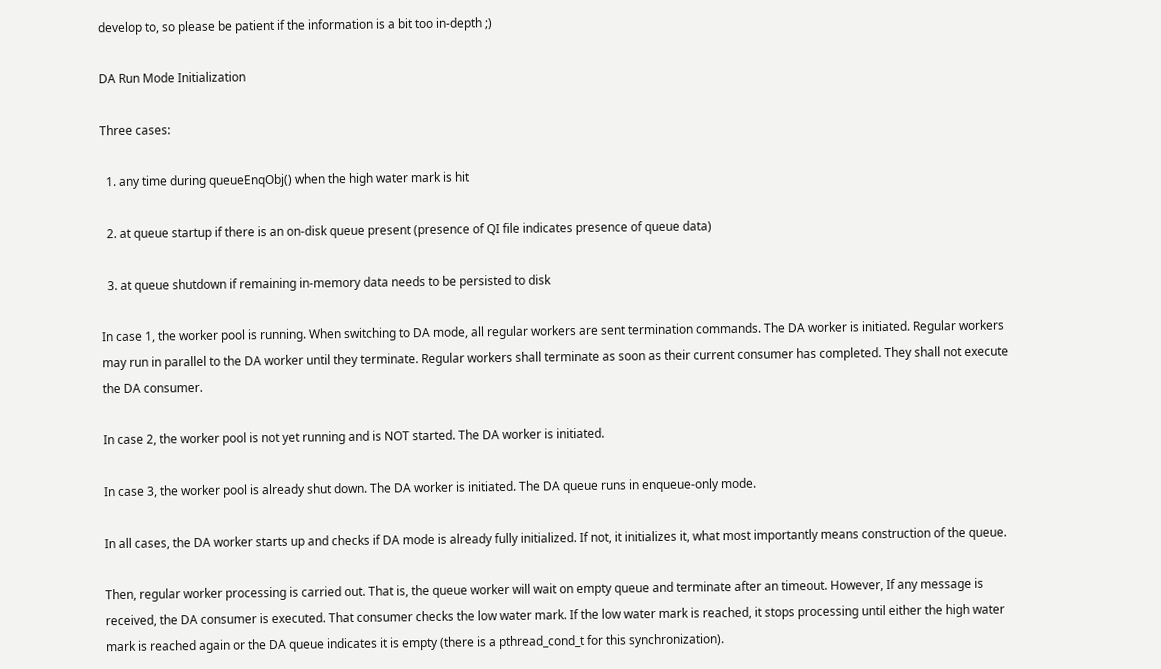develop to, so please be patient if the information is a bit too in-depth ;)

DA Run Mode Initialization

Three cases:

  1. any time during queueEnqObj() when the high water mark is hit

  2. at queue startup if there is an on-disk queue present (presence of QI file indicates presence of queue data)

  3. at queue shutdown if remaining in-memory data needs to be persisted to disk

In case 1, the worker pool is running. When switching to DA mode, all regular workers are sent termination commands. The DA worker is initiated. Regular workers may run in parallel to the DA worker until they terminate. Regular workers shall terminate as soon as their current consumer has completed. They shall not execute the DA consumer.

In case 2, the worker pool is not yet running and is NOT started. The DA worker is initiated.

In case 3, the worker pool is already shut down. The DA worker is initiated. The DA queue runs in enqueue-only mode.

In all cases, the DA worker starts up and checks if DA mode is already fully initialized. If not, it initializes it, what most importantly means construction of the queue.

Then, regular worker processing is carried out. That is, the queue worker will wait on empty queue and terminate after an timeout. However, If any message is received, the DA consumer is executed. That consumer checks the low water mark. If the low water mark is reached, it stops processing until either the high water mark is reached again or the DA queue indicates it is empty (there is a pthread_cond_t for this synchronization).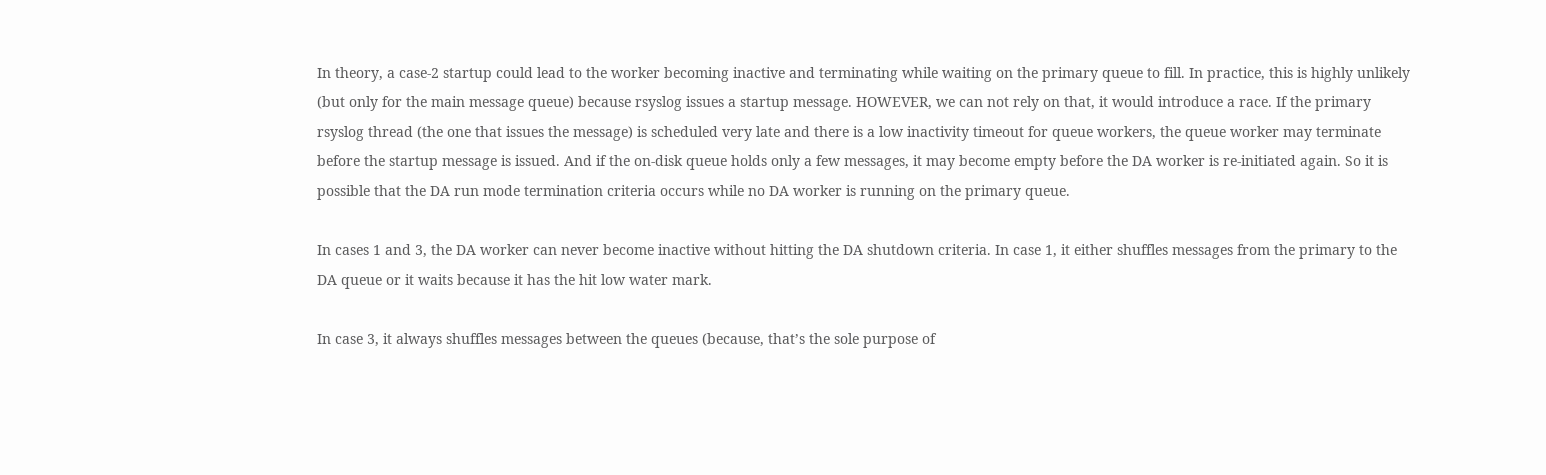In theory, a case-2 startup could lead to the worker becoming inactive and terminating while waiting on the primary queue to fill. In practice, this is highly unlikely (but only for the main message queue) because rsyslog issues a startup message. HOWEVER, we can not rely on that, it would introduce a race. If the primary rsyslog thread (the one that issues the message) is scheduled very late and there is a low inactivity timeout for queue workers, the queue worker may terminate before the startup message is issued. And if the on-disk queue holds only a few messages, it may become empty before the DA worker is re-initiated again. So it is possible that the DA run mode termination criteria occurs while no DA worker is running on the primary queue.

In cases 1 and 3, the DA worker can never become inactive without hitting the DA shutdown criteria. In case 1, it either shuffles messages from the primary to the DA queue or it waits because it has the hit low water mark.

In case 3, it always shuffles messages between the queues (because, that’s the sole purpose of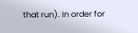that run). In order for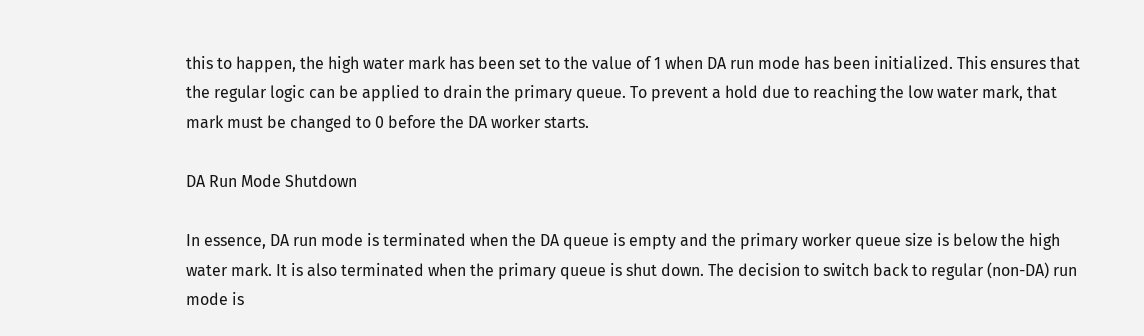this to happen, the high water mark has been set to the value of 1 when DA run mode has been initialized. This ensures that the regular logic can be applied to drain the primary queue. To prevent a hold due to reaching the low water mark, that mark must be changed to 0 before the DA worker starts.

DA Run Mode Shutdown

In essence, DA run mode is terminated when the DA queue is empty and the primary worker queue size is below the high water mark. It is also terminated when the primary queue is shut down. The decision to switch back to regular (non-DA) run mode is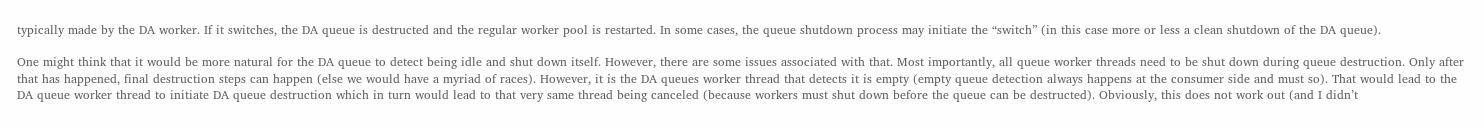typically made by the DA worker. If it switches, the DA queue is destructed and the regular worker pool is restarted. In some cases, the queue shutdown process may initiate the “switch” (in this case more or less a clean shutdown of the DA queue).

One might think that it would be more natural for the DA queue to detect being idle and shut down itself. However, there are some issues associated with that. Most importantly, all queue worker threads need to be shut down during queue destruction. Only after that has happened, final destruction steps can happen (else we would have a myriad of races). However, it is the DA queues worker thread that detects it is empty (empty queue detection always happens at the consumer side and must so). That would lead to the DA queue worker thread to initiate DA queue destruction which in turn would lead to that very same thread being canceled (because workers must shut down before the queue can be destructed). Obviously, this does not work out (and I didn’t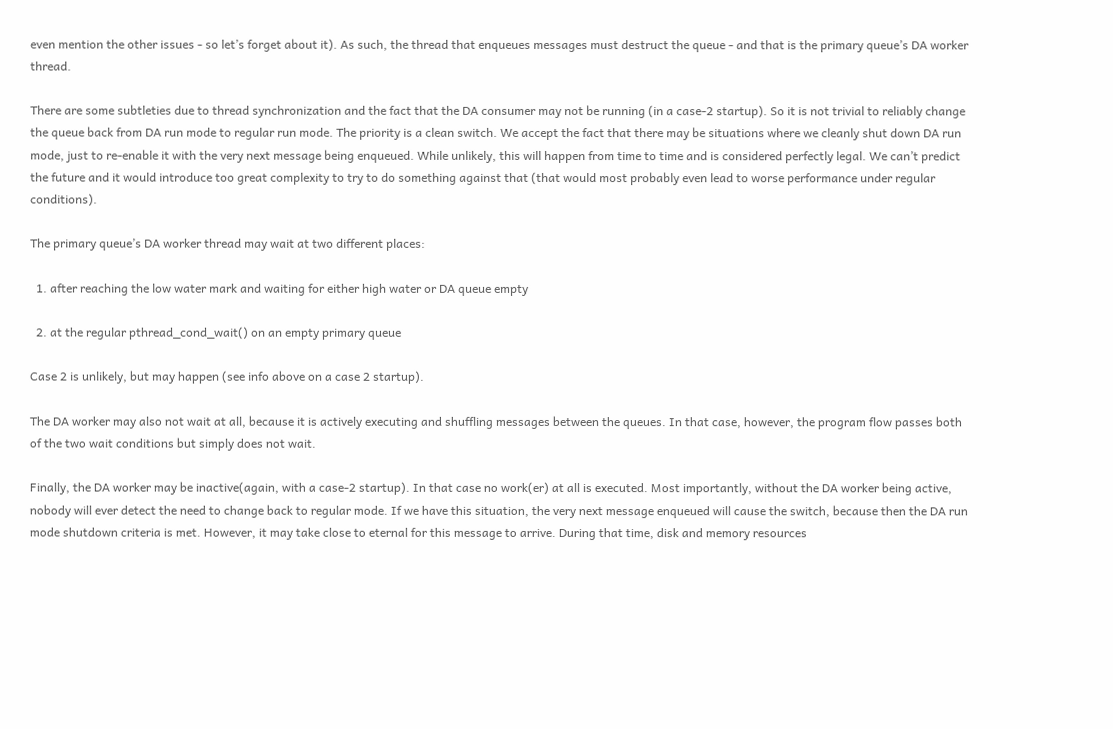even mention the other issues - so let’s forget about it). As such, the thread that enqueues messages must destruct the queue - and that is the primary queue’s DA worker thread.

There are some subtleties due to thread synchronization and the fact that the DA consumer may not be running (in a case-2 startup). So it is not trivial to reliably change the queue back from DA run mode to regular run mode. The priority is a clean switch. We accept the fact that there may be situations where we cleanly shut down DA run mode, just to re-enable it with the very next message being enqueued. While unlikely, this will happen from time to time and is considered perfectly legal. We can’t predict the future and it would introduce too great complexity to try to do something against that (that would most probably even lead to worse performance under regular conditions).

The primary queue’s DA worker thread may wait at two different places:

  1. after reaching the low water mark and waiting for either high water or DA queue empty

  2. at the regular pthread_cond_wait() on an empty primary queue

Case 2 is unlikely, but may happen (see info above on a case 2 startup).

The DA worker may also not wait at all, because it is actively executing and shuffling messages between the queues. In that case, however, the program flow passes both of the two wait conditions but simply does not wait.

Finally, the DA worker may be inactive(again, with a case-2 startup). In that case no work(er) at all is executed. Most importantly, without the DA worker being active, nobody will ever detect the need to change back to regular mode. If we have this situation, the very next message enqueued will cause the switch, because then the DA run mode shutdown criteria is met. However, it may take close to eternal for this message to arrive. During that time, disk and memory resources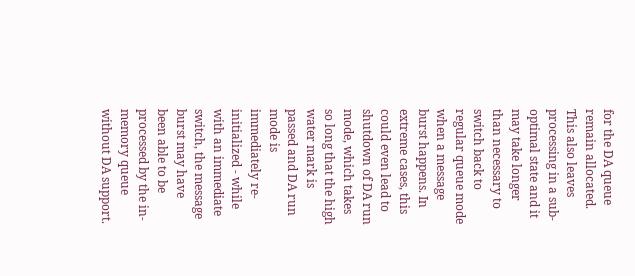for the DA queue remain allocated. This also leaves processing in a sub-optimal state and it may take longer than necessary to switch back to regular queue mode when a message burst happens. In extreme cases, this could even lead to shutdown of DA run mode, which takes so long that the high water mark is passed and DA run mode is immediately re-initialized - while with an immediate switch, the message burst may have been able to be processed by the in-memory queue without DA support.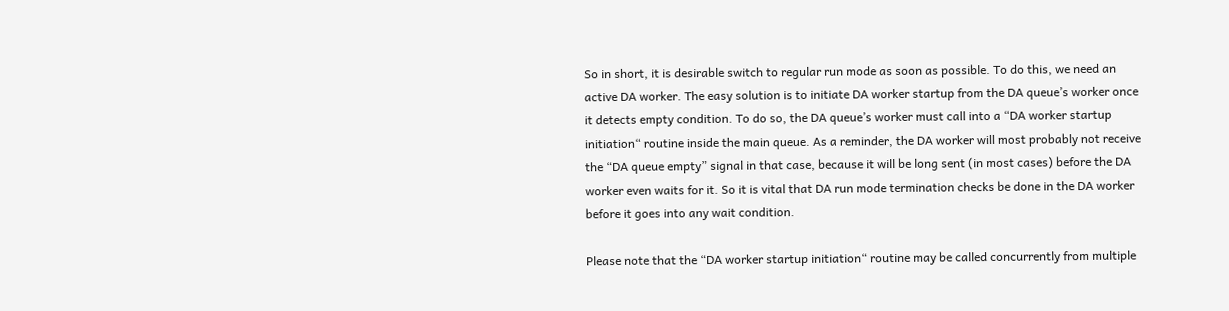So in short, it is desirable switch to regular run mode as soon as possible. To do this, we need an active DA worker. The easy solution is to initiate DA worker startup from the DA queue’s worker once it detects empty condition. To do so, the DA queue’s worker must call into a “DA worker startup initiation“ routine inside the main queue. As a reminder, the DA worker will most probably not receive the “DA queue empty” signal in that case, because it will be long sent (in most cases) before the DA worker even waits for it. So it is vital that DA run mode termination checks be done in the DA worker before it goes into any wait condition.

Please note that the “DA worker startup initiation“ routine may be called concurrently from multiple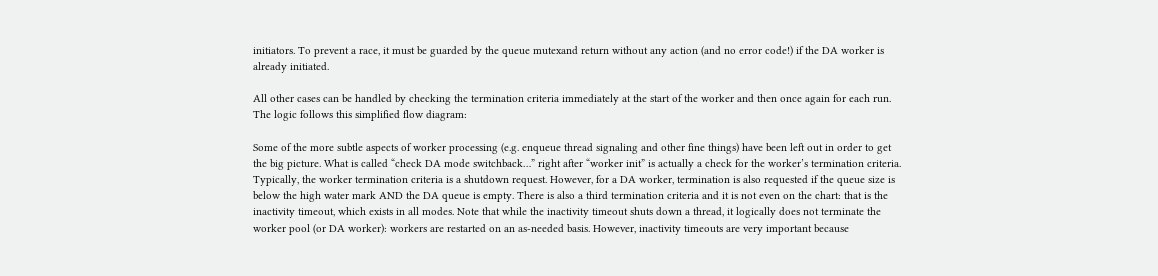initiators. To prevent a race, it must be guarded by the queue mutexand return without any action (and no error code!) if the DA worker is already initiated.

All other cases can be handled by checking the termination criteria immediately at the start of the worker and then once again for each run. The logic follows this simplified flow diagram:

Some of the more subtle aspects of worker processing (e.g. enqueue thread signaling and other fine things) have been left out in order to get the big picture. What is called “check DA mode switchback…” right after “worker init” is actually a check for the worker’s termination criteria. Typically, the worker termination criteria is a shutdown request. However, for a DA worker, termination is also requested if the queue size is below the high water mark AND the DA queue is empty. There is also a third termination criteria and it is not even on the chart: that is the inactivity timeout, which exists in all modes. Note that while the inactivity timeout shuts down a thread, it logically does not terminate the worker pool (or DA worker): workers are restarted on an as-needed basis. However, inactivity timeouts are very important because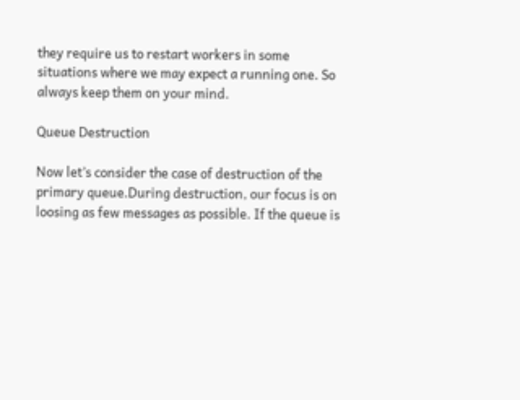they require us to restart workers in some situations where we may expect a running one. So always keep them on your mind.

Queue Destruction

Now let’s consider the case of destruction of the primary queue.During destruction, our focus is on loosing as few messages as possible. If the queue is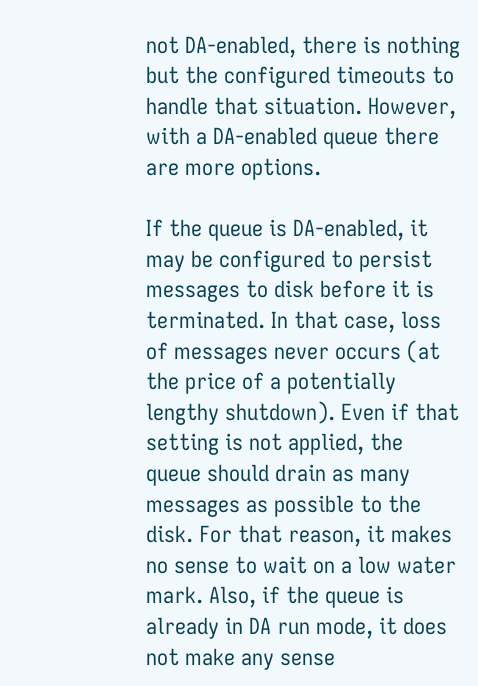not DA-enabled, there is nothing but the configured timeouts to handle that situation. However, with a DA-enabled queue there are more options.

If the queue is DA-enabled, it may be configured to persist messages to disk before it is terminated. In that case, loss of messages never occurs (at the price of a potentially lengthy shutdown). Even if that setting is not applied, the queue should drain as many messages as possible to the disk. For that reason, it makes no sense to wait on a low water mark. Also, if the queue is already in DA run mode, it does not make any sense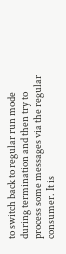to switch back to regular run mode during termination and then try to process some messages via the regular consumer. It is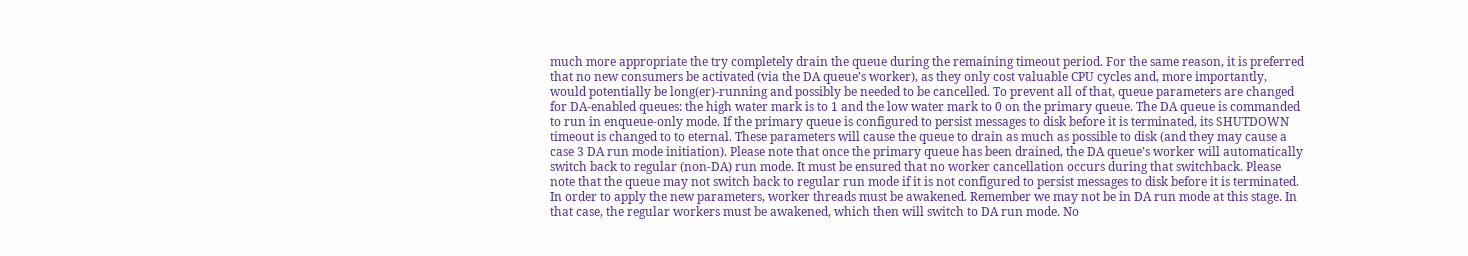much more appropriate the try completely drain the queue during the remaining timeout period. For the same reason, it is preferred that no new consumers be activated (via the DA queue’s worker), as they only cost valuable CPU cycles and, more importantly, would potentially be long(er)-running and possibly be needed to be cancelled. To prevent all of that, queue parameters are changed for DA-enabled queues: the high water mark is to 1 and the low water mark to 0 on the primary queue. The DA queue is commanded to run in enqueue-only mode. If the primary queue is configured to persist messages to disk before it is terminated, its SHUTDOWN timeout is changed to to eternal. These parameters will cause the queue to drain as much as possible to disk (and they may cause a case 3 DA run mode initiation). Please note that once the primary queue has been drained, the DA queue’s worker will automatically switch back to regular (non-DA) run mode. It must be ensured that no worker cancellation occurs during that switchback. Please note that the queue may not switch back to regular run mode if it is not configured to persist messages to disk before it is terminated. In order to apply the new parameters, worker threads must be awakened. Remember we may not be in DA run mode at this stage. In that case, the regular workers must be awakened, which then will switch to DA run mode. No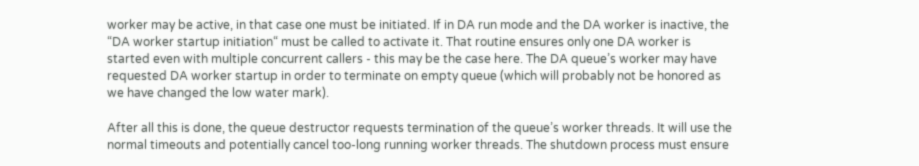worker may be active, in that case one must be initiated. If in DA run mode and the DA worker is inactive, the  “DA worker startup initiation“ must be called to activate it. That routine ensures only one DA worker is started even with multiple concurrent callers - this may be the case here. The DA queue’s worker may have requested DA worker startup in order to terminate on empty queue (which will probably not be honored as we have changed the low water mark).

After all this is done, the queue destructor requests termination of the queue’s worker threads. It will use the normal timeouts and potentially cancel too-long running worker threads. The shutdown process must ensure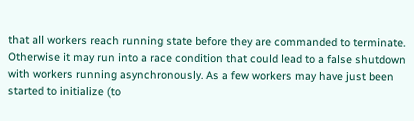that all workers reach running state before they are commanded to terminate. Otherwise it may run into a race condition that could lead to a false shutdown with workers running asynchronously. As a few workers may have just been started to initialize (to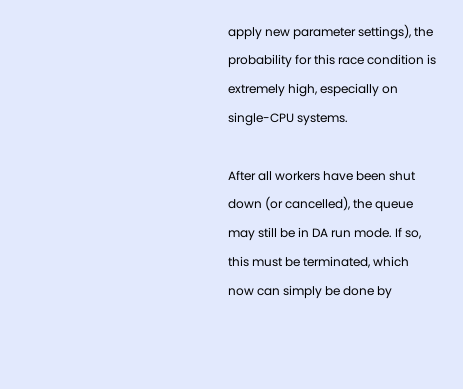apply new parameter settings), the probability for this race condition is extremely high, especially on single-CPU systems.

After all workers have been shut down (or cancelled), the queue may still be in DA run mode. If so, this must be terminated, which now can simply be done by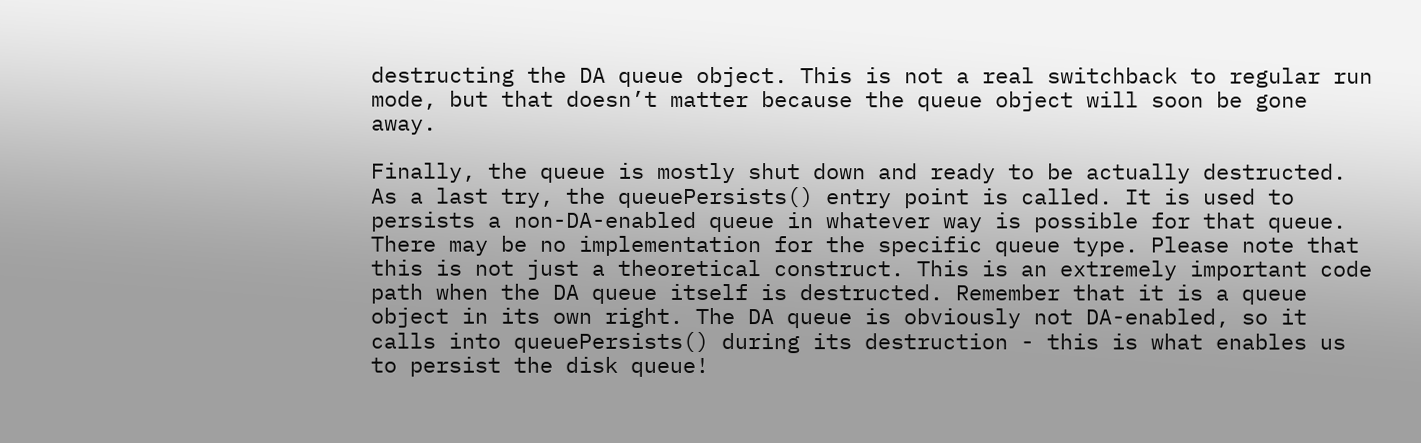destructing the DA queue object. This is not a real switchback to regular run mode, but that doesn’t matter because the queue object will soon be gone away.

Finally, the queue is mostly shut down and ready to be actually destructed. As a last try, the queuePersists() entry point is called. It is used to persists a non-DA-enabled queue in whatever way is possible for that queue. There may be no implementation for the specific queue type. Please note that this is not just a theoretical construct. This is an extremely important code path when the DA queue itself is destructed. Remember that it is a queue object in its own right. The DA queue is obviously not DA-enabled, so it calls into queuePersists() during its destruction - this is what enables us to persist the disk queue!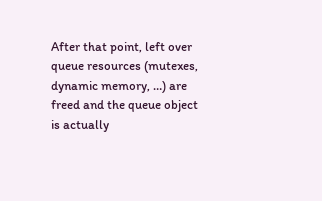After that point, left over queue resources (mutexes, dynamic memory, …) are freed and the queue object is actually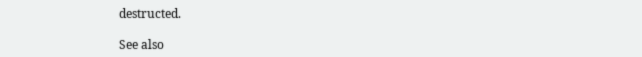destructed.

See also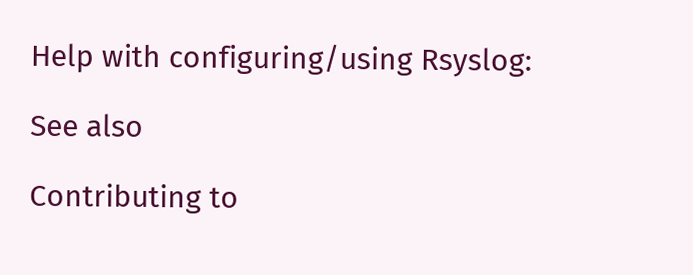Help with configuring/using Rsyslog:

See also

Contributing to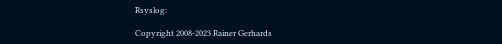Rsyslog:

Copyright 2008-2023 Rainer Gerhards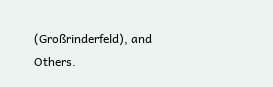(Großrinderfeld), and Others.